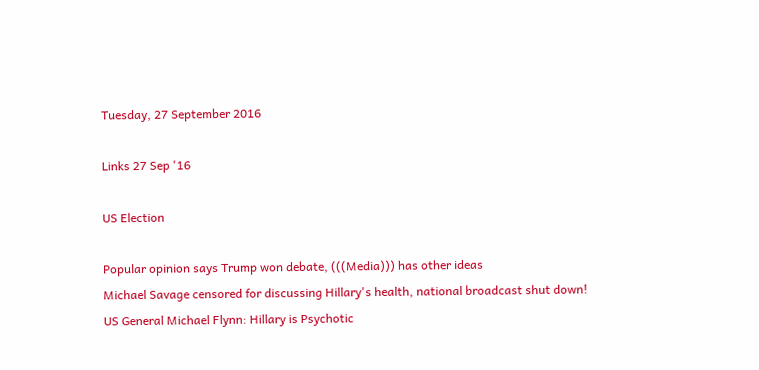Tuesday, 27 September 2016

Links 27 Sep '16

US Election

Popular opinion says Trump won debate, (((Media))) has other ideas
Michael Savage censored for discussing Hillary's health, national broadcast shut down!
US General Michael Flynn: Hillary is Psychotic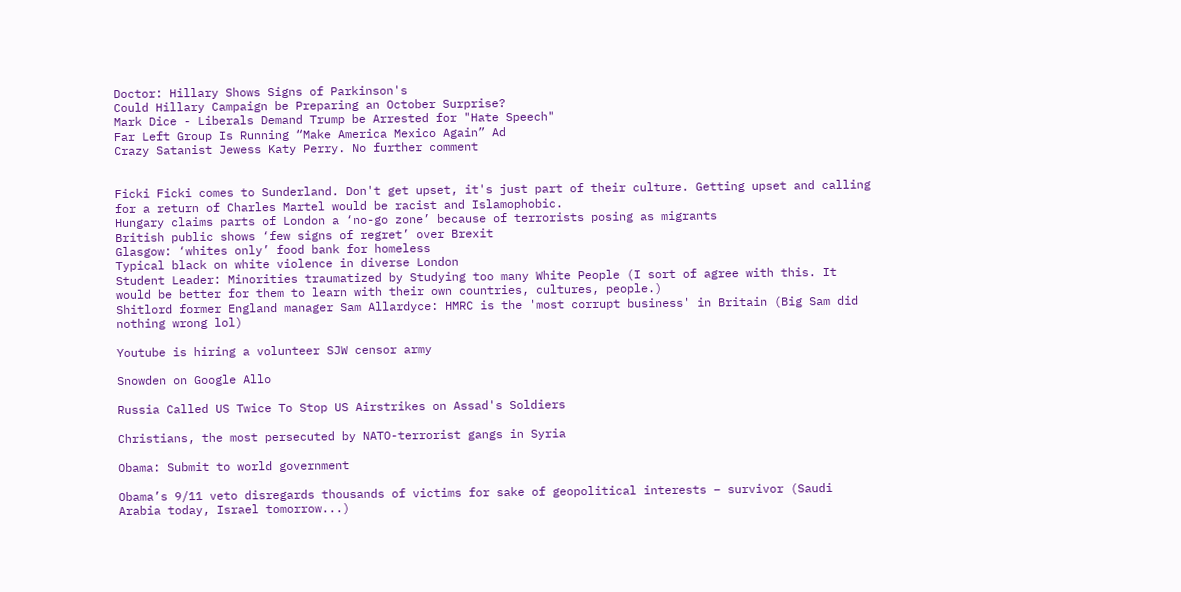Doctor: Hillary Shows Signs of Parkinson's
Could Hillary Campaign be Preparing an October Surprise?
Mark Dice - Liberals Demand Trump be Arrested for "Hate Speech"
Far Left Group Is Running “Make America Mexico Again” Ad
Crazy Satanist Jewess Katy Perry. No further comment


Ficki Ficki comes to Sunderland. Don't get upset, it's just part of their culture. Getting upset and calling for a return of Charles Martel would be racist and Islamophobic.
Hungary claims parts of London a ‘no-go zone’ because of terrorists posing as migrants
British public shows ‘few signs of regret’ over Brexit
Glasgow: ‘whites only’ food bank for homeless
Typical black on white violence in diverse London
Student Leader: Minorities traumatized by Studying too many White People (I sort of agree with this. It would be better for them to learn with their own countries, cultures, people.)
Shitlord former England manager Sam Allardyce: HMRC is the 'most corrupt business' in Britain (Big Sam did nothing wrong lol)

Youtube is hiring a volunteer SJW censor army

Snowden on Google Allo

Russia Called US Twice To Stop US Airstrikes on Assad's Soldiers

Christians, the most persecuted by NATO-terrorist gangs in Syria

Obama: Submit to world government

Obama’s 9/11 veto disregards thousands of victims for sake of geopolitical interests – survivor (Saudi Arabia today, Israel tomorrow...)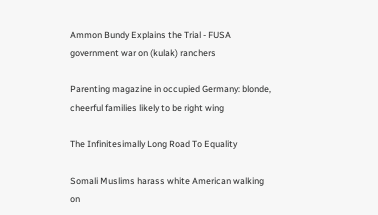Ammon Bundy Explains the Trial - FUSA government war on (kulak) ranchers

Parenting magazine in occupied Germany: blonde, cheerful families likely to be right wing

The Infinitesimally Long Road To Equality

Somali Muslims harass white American walking on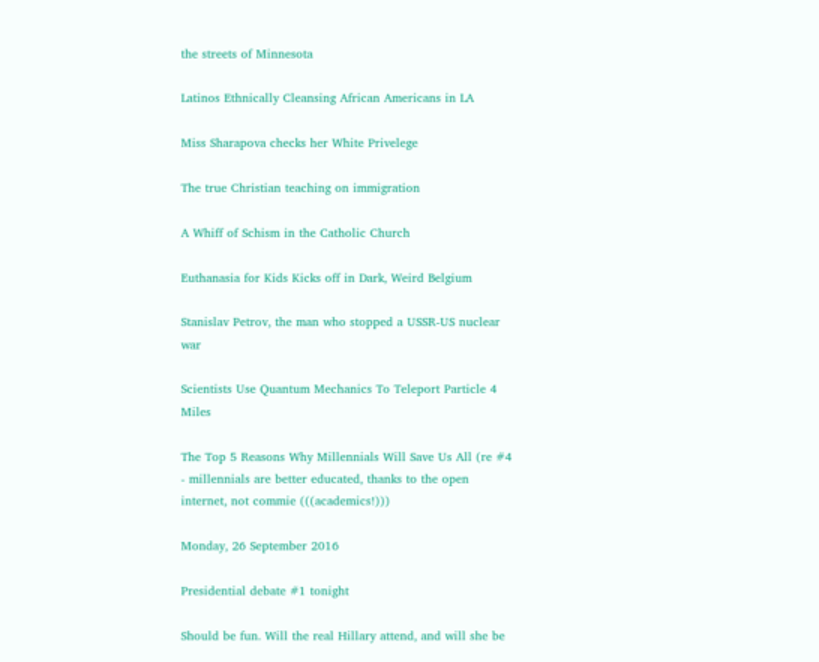the streets of Minnesota

Latinos Ethnically Cleansing African Americans in LA

Miss Sharapova checks her White Privelege

The true Christian teaching on immigration

A Whiff of Schism in the Catholic Church

Euthanasia for Kids Kicks off in Dark, Weird Belgium

Stanislav Petrov, the man who stopped a USSR-US nuclear war

Scientists Use Quantum Mechanics To Teleport Particle 4 Miles

The Top 5 Reasons Why Millennials Will Save Us All (re #4 - millennials are better educated, thanks to the open internet, not commie (((academics!)))

Monday, 26 September 2016

Presidential debate #1 tonight

Should be fun. Will the real Hillary attend, and will she be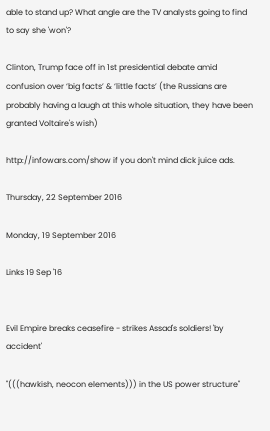able to stand up? What angle are the TV analysts going to find to say she 'won'?

Clinton, Trump face off in 1st presidential debate amid confusion over ‘big facts’ & ‘little facts’ (the Russians are probably having a laugh at this whole situation, they have been granted Voltaire's wish)

http://infowars.com/show if you don't mind dick juice ads.

Thursday, 22 September 2016

Monday, 19 September 2016

Links 19 Sep '16


Evil Empire breaks ceasefire - strikes Assad's soldiers! 'by accident'

"(((hawkish, neocon elements))) in the US power structure"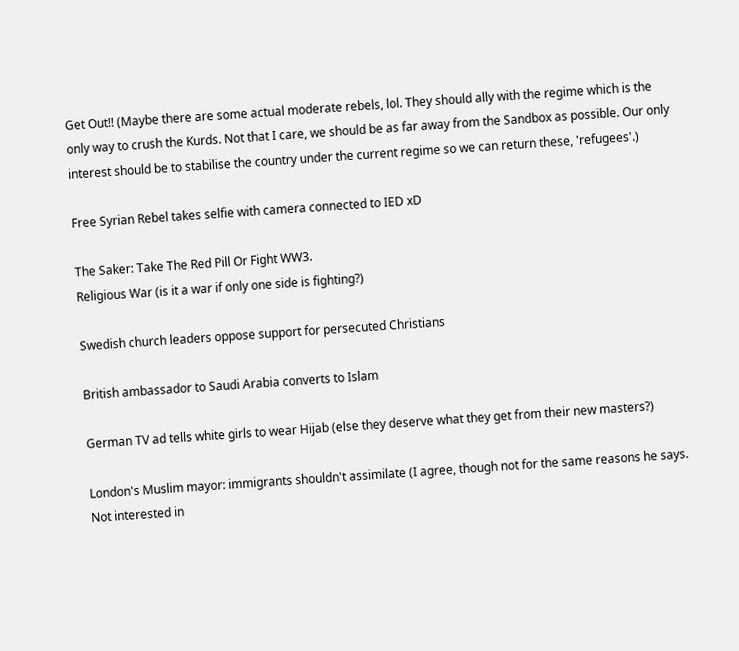Get Out!! (Maybe there are some actual moderate rebels, lol. They should ally with the regime which is the only way to crush the Kurds. Not that I care, we should be as far away from the Sandbox as possible. Our only interest should be to stabilise the country under the current regime so we can return these, 'refugees'.)

Free Syrian Rebel takes selfie with camera connected to IED xD

The Saker: Take The Red Pill Or Fight WW3.
Religious War (is it a war if only one side is fighting?)

Swedish church leaders oppose support for persecuted Christians

British ambassador to Saudi Arabia converts to Islam

German TV ad tells white girls to wear Hijab (else they deserve what they get from their new masters?)

London's Muslim mayor: immigrants shouldn't assimilate (I agree, though not for the same reasons he says. Not interested in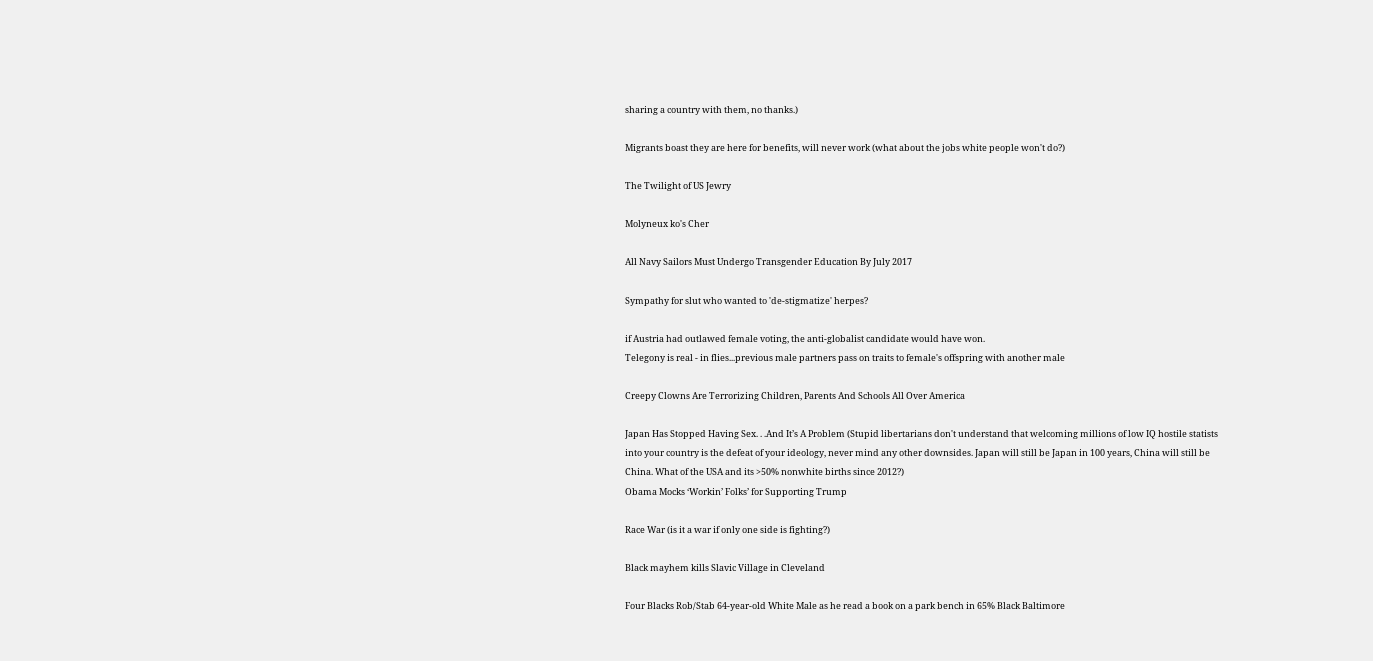sharing a country with them, no thanks.)

Migrants boast they are here for benefits, will never work (what about the jobs white people won't do?)

The Twilight of US Jewry

Molyneux ko's Cher

All Navy Sailors Must Undergo Transgender Education By July 2017

Sympathy for slut who wanted to 'de-stigmatize' herpes?

if Austria had outlawed female voting, the anti-globalist candidate would have won.
Telegony is real - in flies...previous male partners pass on traits to female's offspring with another male

Creepy Clowns Are Terrorizing Children, Parents And Schools All Over America

Japan Has Stopped Having Sex. . .And It’s A Problem (Stupid libertarians don't understand that welcoming millions of low IQ hostile statists into your country is the defeat of your ideology, never mind any other downsides. Japan will still be Japan in 100 years, China will still be China. What of the USA and its >50% nonwhite births since 2012?)
Obama Mocks ‘Workin’ Folks’ for Supporting Trump

Race War (is it a war if only one side is fighting?)

Black mayhem kills Slavic Village in Cleveland

Four Blacks Rob/Stab 64-year-old White Male as he read a book on a park bench in 65% Black Baltimore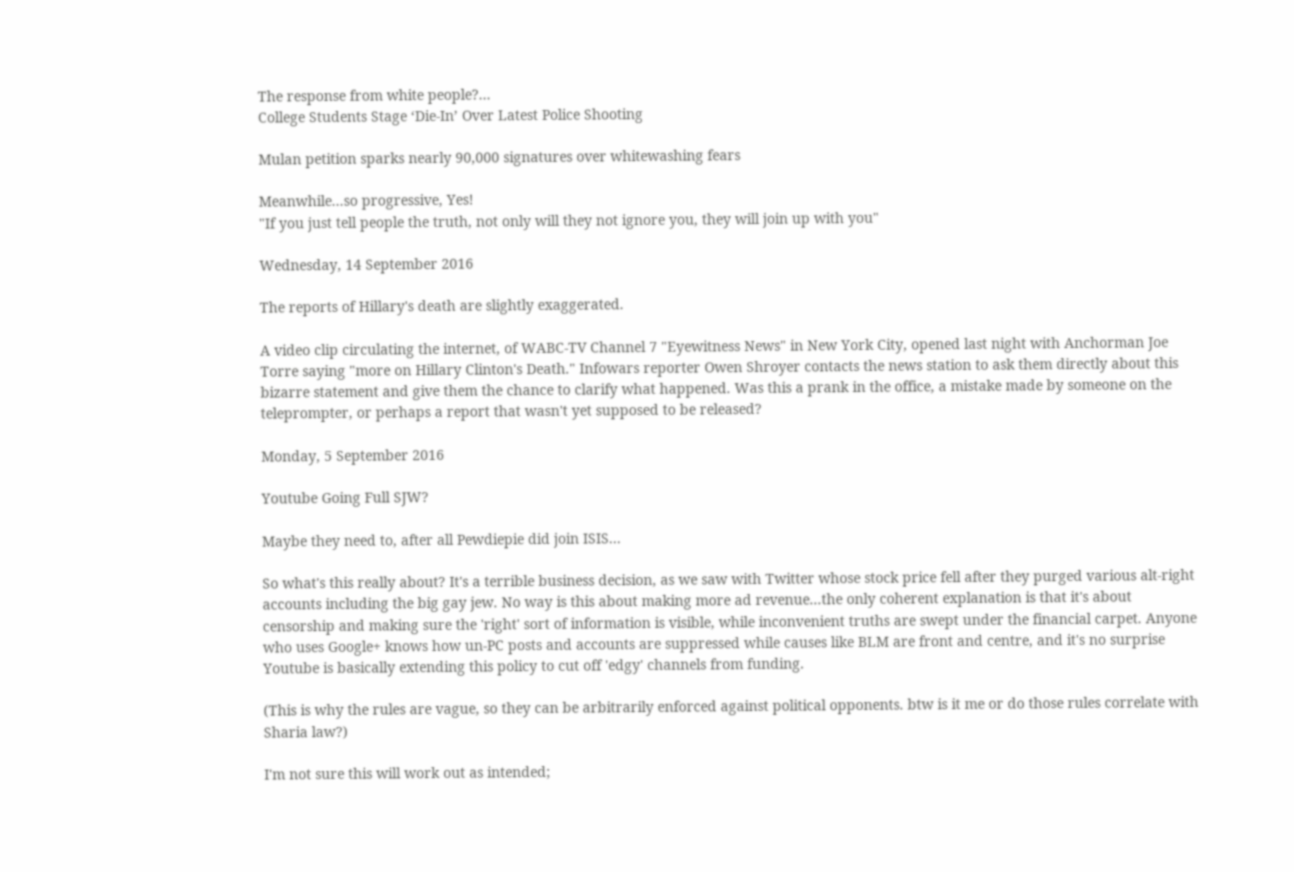The response from white people?...
College Students Stage ‘Die-In’ Over Latest Police Shooting

Mulan petition sparks nearly 90,000 signatures over whitewashing fears

Meanwhile...so progressive, Yes!
"If you just tell people the truth, not only will they not ignore you, they will join up with you"

Wednesday, 14 September 2016

The reports of Hillary's death are slightly exaggerated.

A video clip circulating the internet, of WABC-TV Channel 7 "Eyewitness News" in New York City, opened last night with Anchorman Joe Torre saying "more on Hillary Clinton's Death." Infowars reporter Owen Shroyer contacts the news station to ask them directly about this bizarre statement and give them the chance to clarify what happened. Was this a prank in the office, a mistake made by someone on the teleprompter, or perhaps a report that wasn't yet supposed to be released?

Monday, 5 September 2016

Youtube Going Full SJW?

Maybe they need to, after all Pewdiepie did join ISIS...

So what's this really about? It's a terrible business decision, as we saw with Twitter whose stock price fell after they purged various alt-right accounts including the big gay jew. No way is this about making more ad revenue...the only coherent explanation is that it's about censorship and making sure the 'right' sort of information is visible, while inconvenient truths are swept under the financial carpet. Anyone who uses Google+ knows how un-PC posts and accounts are suppressed while causes like BLM are front and centre, and it's no surprise Youtube is basically extending this policy to cut off 'edgy' channels from funding.

(This is why the rules are vague, so they can be arbitrarily enforced against political opponents. btw is it me or do those rules correlate with Sharia law?)

I'm not sure this will work out as intended;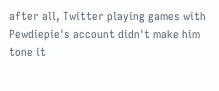after all, Twitter playing games with Pewdiepie's account didn't make him tone it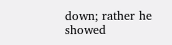down; rather he showed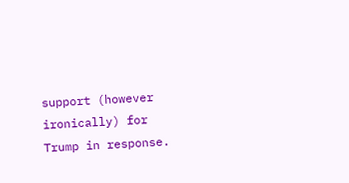support (however ironically) for Trump in response.